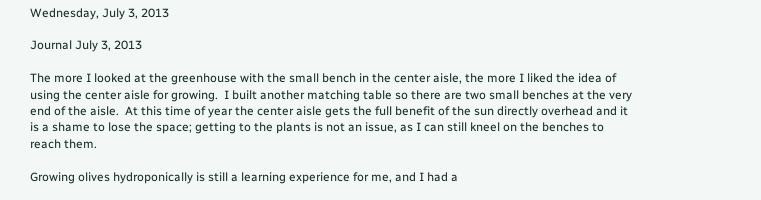Wednesday, July 3, 2013

Journal July 3, 2013

The more I looked at the greenhouse with the small bench in the center aisle, the more I liked the idea of using the center aisle for growing.  I built another matching table so there are two small benches at the very end of the aisle.  At this time of year the center aisle gets the full benefit of the sun directly overhead and it is a shame to lose the space; getting to the plants is not an issue, as I can still kneel on the benches to reach them.

Growing olives hydroponically is still a learning experience for me, and I had a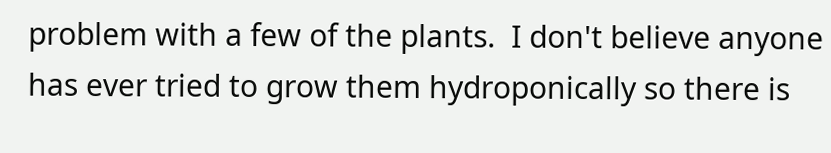problem with a few of the plants.  I don't believe anyone has ever tried to grow them hydroponically so there is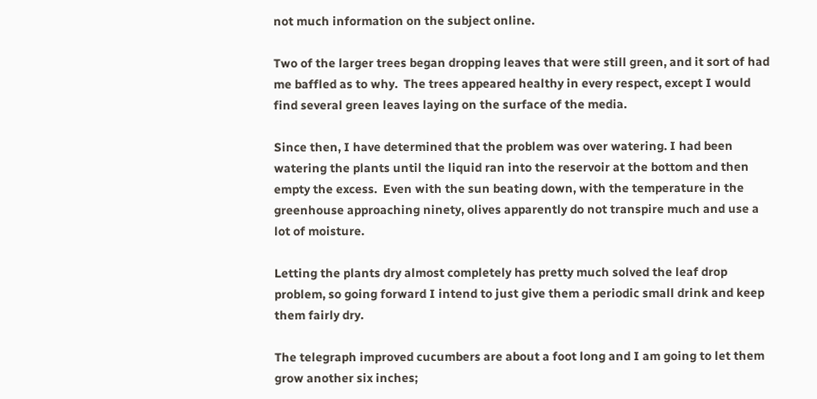not much information on the subject online.

Two of the larger trees began dropping leaves that were still green, and it sort of had me baffled as to why.  The trees appeared healthy in every respect, except I would find several green leaves laying on the surface of the media.

Since then, I have determined that the problem was over watering. I had been watering the plants until the liquid ran into the reservoir at the bottom and then empty the excess.  Even with the sun beating down, with the temperature in the greenhouse approaching ninety, olives apparently do not transpire much and use a lot of moisture.

Letting the plants dry almost completely has pretty much solved the leaf drop problem, so going forward I intend to just give them a periodic small drink and keep them fairly dry.

The telegraph improved cucumbers are about a foot long and I am going to let them grow another six inches;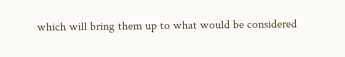which will bring them up to what would be considered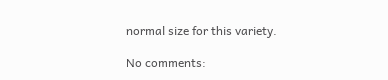normal size for this variety.

No comments: